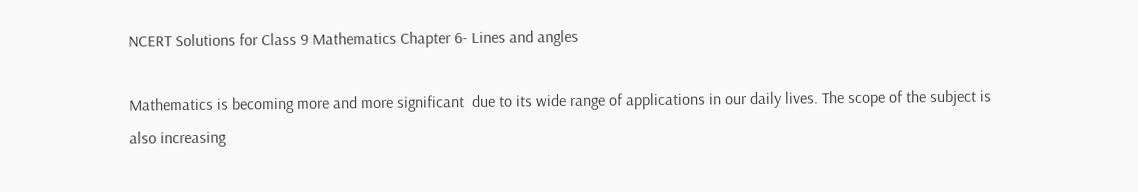NCERT Solutions for Class 9 Mathematics Chapter 6- Lines and angles

Mathematics is becoming more and more significant  due to its wide range of applications in our daily lives. The scope of the subject is also increasing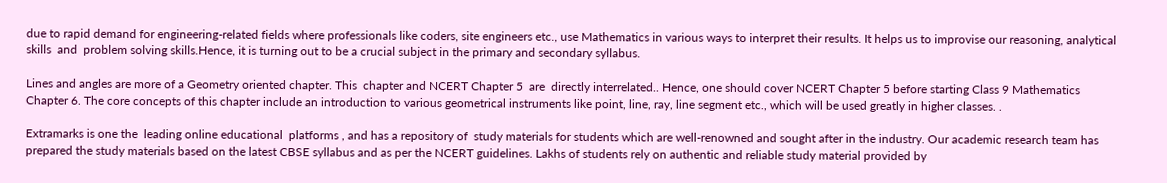due to rapid demand for engineering-related fields where professionals like coders, site engineers etc., use Mathematics in various ways to interpret their results. It helps us to improvise our reasoning, analytical skills  and  problem solving skills.Hence, it is turning out to be a crucial subject in the primary and secondary syllabus.

Lines and angles are more of a Geometry oriented chapter. This  chapter and NCERT Chapter 5  are  directly interrelated.. Hence, one should cover NCERT Chapter 5 before starting Class 9 Mathematics Chapter 6. The core concepts of this chapter include an introduction to various geometrical instruments like point, line, ray, line segment etc., which will be used greatly in higher classes. .

Extramarks is one the  leading online educational  platforms , and has a repository of  study materials for students which are well-renowned and sought after in the industry. Our academic research team has prepared the study materials based on the latest CBSE syllabus and as per the NCERT guidelines. Lakhs of students rely on authentic and reliable study material provided by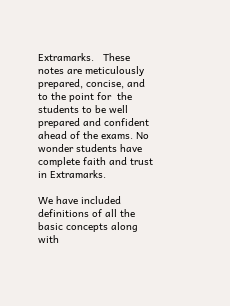Extramarks.   These notes are meticulously prepared, concise, and to the point for  the students to be well prepared and confident ahead of the exams. No wonder students have complete faith and trust in Extramarks.

We have included definitions of all the basic concepts along with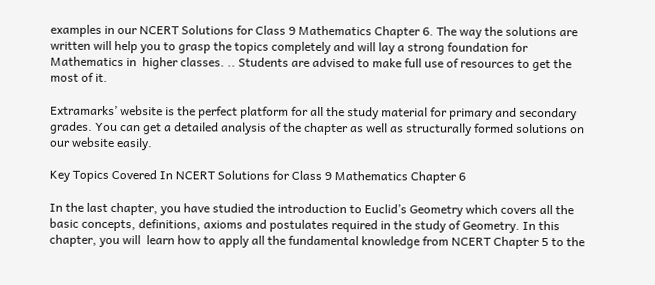examples in our NCERT Solutions for Class 9 Mathematics Chapter 6. The way the solutions are written will help you to grasp the topics completely and will lay a strong foundation for Mathematics in  higher classes. .. Students are advised to make full use of resources to get the most of it.

Extramarks’ website is the perfect platform for all the study material for primary and secondary grades. You can get a detailed analysis of the chapter as well as structurally formed solutions on our website easily.

Key Topics Covered In NCERT Solutions for Class 9 Mathematics Chapter 6

In the last chapter, you have studied the introduction to Euclid’s Geometry which covers all the basic concepts, definitions, axioms and postulates required in the study of Geometry. In this chapter, you will  learn how to apply all the fundamental knowledge from NCERT Chapter 5 to the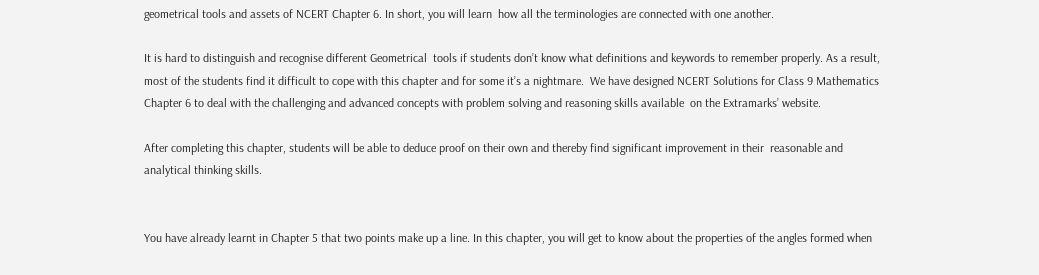geometrical tools and assets of NCERT Chapter 6. In short, you will learn  how all the terminologies are connected with one another.

It is hard to distinguish and recognise different Geometrical  tools if students don’t know what definitions and keywords to remember properly. As a result, most of the students find it difficult to cope with this chapter and for some it’s a nightmare.  We have designed NCERT Solutions for Class 9 Mathematics Chapter 6 to deal with the challenging and advanced concepts with problem solving and reasoning skills available  on the Extramarks’ website.

After completing this chapter, students will be able to deduce proof on their own and thereby find significant improvement in their  reasonable and analytical thinking skills.


You have already learnt in Chapter 5 that two points make up a line. In this chapter, you will get to know about the properties of the angles formed when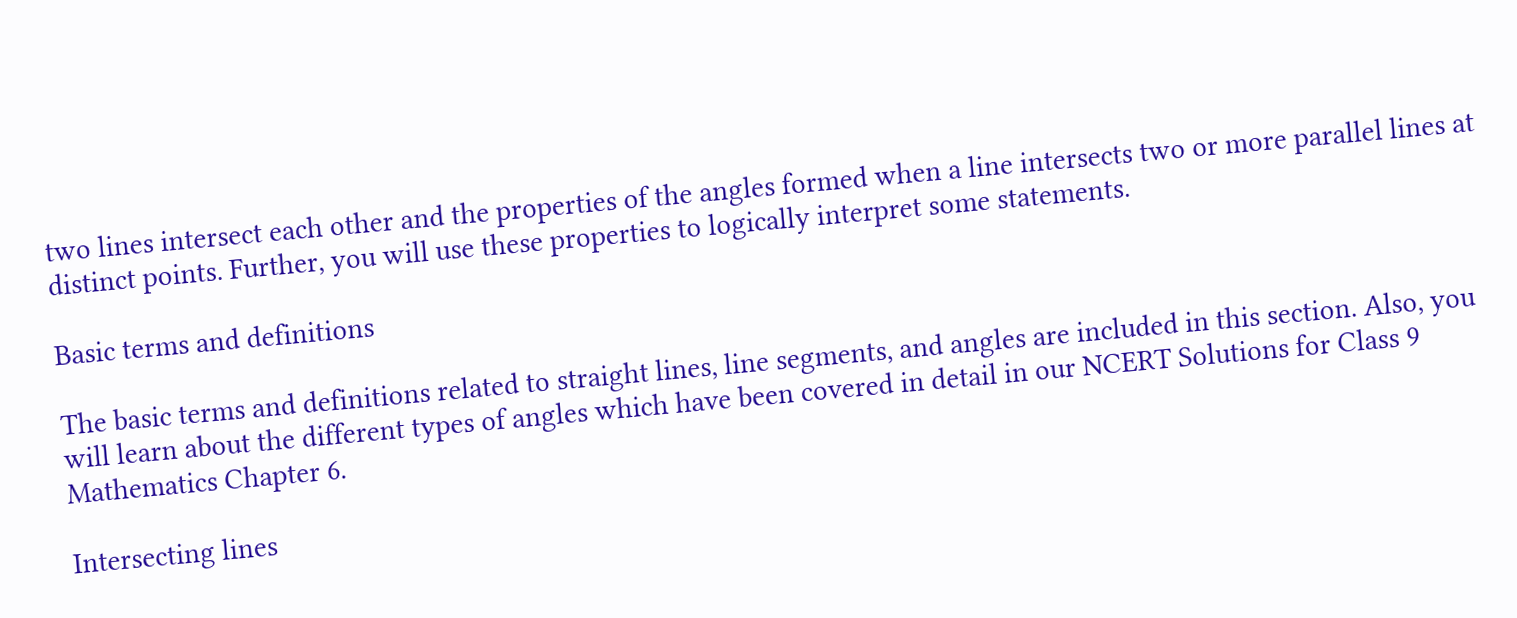two lines intersect each other and the properties of the angles formed when a line intersects two or more parallel lines at distinct points. Further, you will use these properties to logically interpret some statements.

Basic terms and definitions

The basic terms and definitions related to straight lines, line segments, and angles are included in this section. Also, you will learn about the different types of angles which have been covered in detail in our NCERT Solutions for Class 9 Mathematics Chapter 6.

Intersecting lines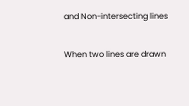and Non-intersecting lines

When two lines are drawn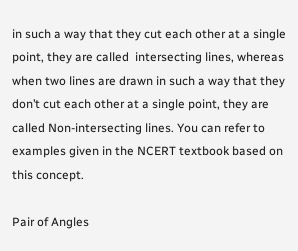in such a way that they cut each other at a single point, they are called  intersecting lines, whereas when two lines are drawn in such a way that they don’t cut each other at a single point, they are called Non-intersecting lines. You can refer to examples given in the NCERT textbook based on this concept.

Pair of Angles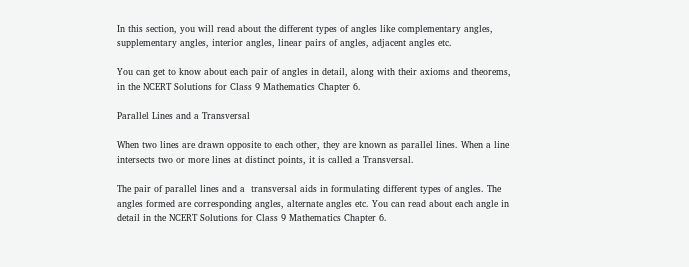In this section, you will read about the different types of angles like complementary angles, supplementary angles, interior angles, linear pairs of angles, adjacent angles etc.

You can get to know about each pair of angles in detail, along with their axioms and theorems, in the NCERT Solutions for Class 9 Mathematics Chapter 6.

Parallel Lines and a Transversal

When two lines are drawn opposite to each other, they are known as parallel lines. When a line intersects two or more lines at distinct points, it is called a Transversal.

The pair of parallel lines and a  transversal aids in formulating different types of angles. The angles formed are corresponding angles, alternate angles etc. You can read about each angle in detail in the NCERT Solutions for Class 9 Mathematics Chapter 6.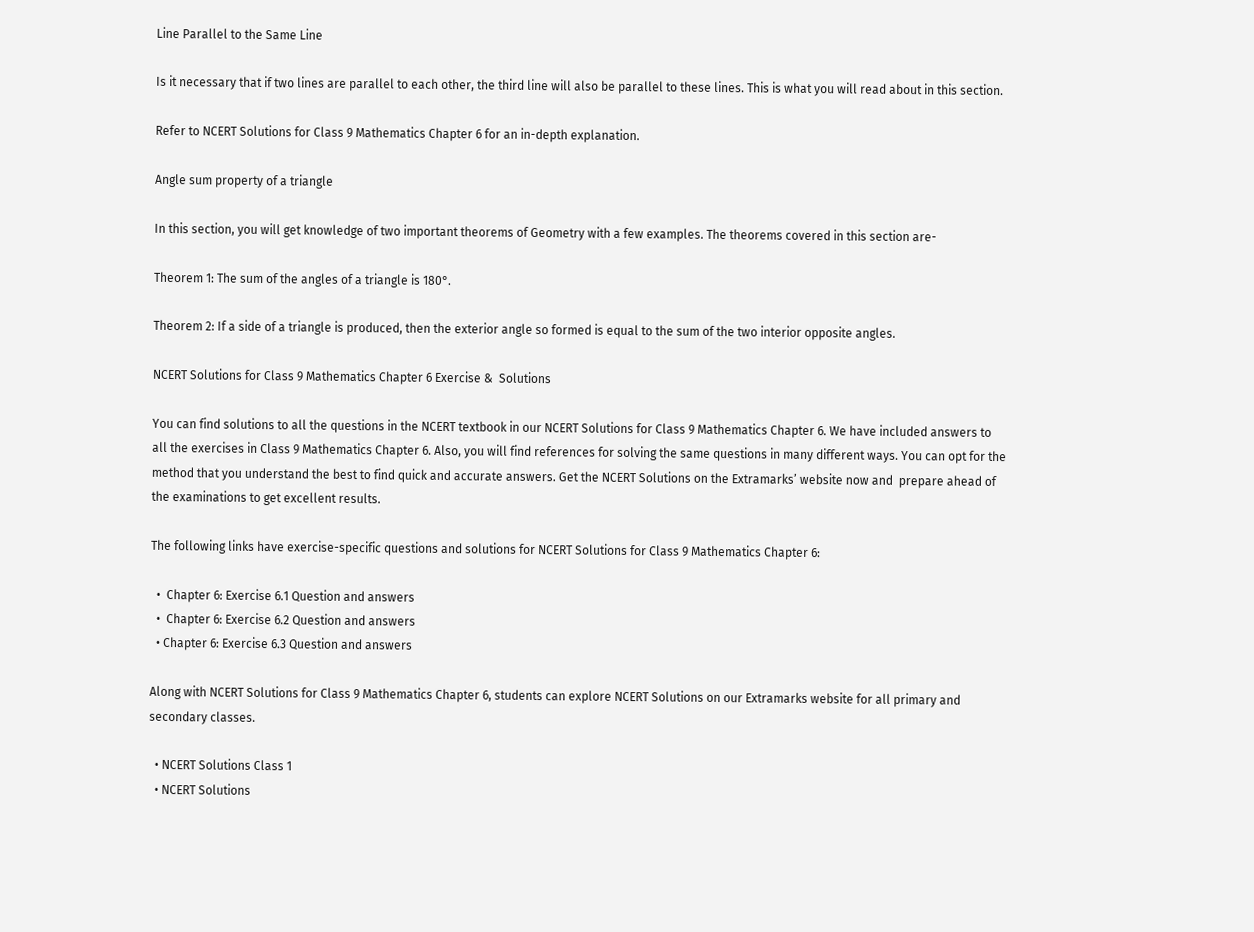Line Parallel to the Same Line

Is it necessary that if two lines are parallel to each other, the third line will also be parallel to these lines. This is what you will read about in this section.

Refer to NCERT Solutions for Class 9 Mathematics Chapter 6 for an in-depth explanation.

Angle sum property of a triangle

In this section, you will get knowledge of two important theorems of Geometry with a few examples. The theorems covered in this section are-

Theorem 1: The sum of the angles of a triangle is 180°.

Theorem 2: If a side of a triangle is produced, then the exterior angle so formed is equal to the sum of the two interior opposite angles.

NCERT Solutions for Class 9 Mathematics Chapter 6 Exercise &  Solutions

You can find solutions to all the questions in the NCERT textbook in our NCERT Solutions for Class 9 Mathematics Chapter 6. We have included answers to all the exercises in Class 9 Mathematics Chapter 6. Also, you will find references for solving the same questions in many different ways. You can opt for the method that you understand the best to find quick and accurate answers. Get the NCERT Solutions on the Extramarks’ website now and  prepare ahead of the examinations to get excellent results.

The following links have exercise-specific questions and solutions for NCERT Solutions for Class 9 Mathematics Chapter 6:

  •  Chapter 6: Exercise 6.1 Question and answers
  •  Chapter 6: Exercise 6.2 Question and answers
  • Chapter 6: Exercise 6.3 Question and answers

Along with NCERT Solutions for Class 9 Mathematics Chapter 6, students can explore NCERT Solutions on our Extramarks website for all primary and secondary classes.

  • NCERT Solutions Class 1
  • NCERT Solutions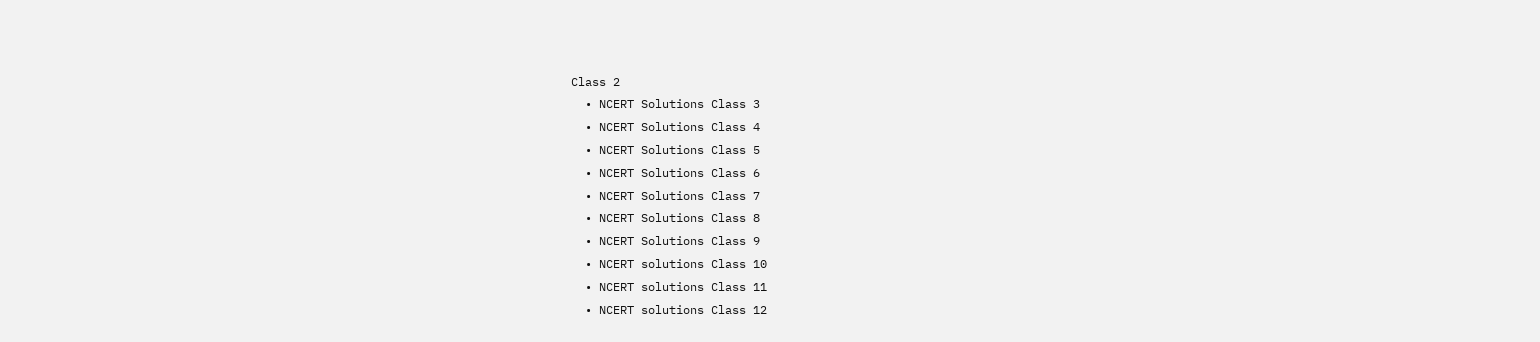Class 2
  • NCERT Solutions Class 3
  • NCERT Solutions Class 4
  • NCERT Solutions Class 5
  • NCERT Solutions Class 6
  • NCERT Solutions Class 7
  • NCERT Solutions Class 8
  • NCERT Solutions Class 9
  • NCERT solutions Class 10
  • NCERT solutions Class 11
  • NCERT solutions Class 12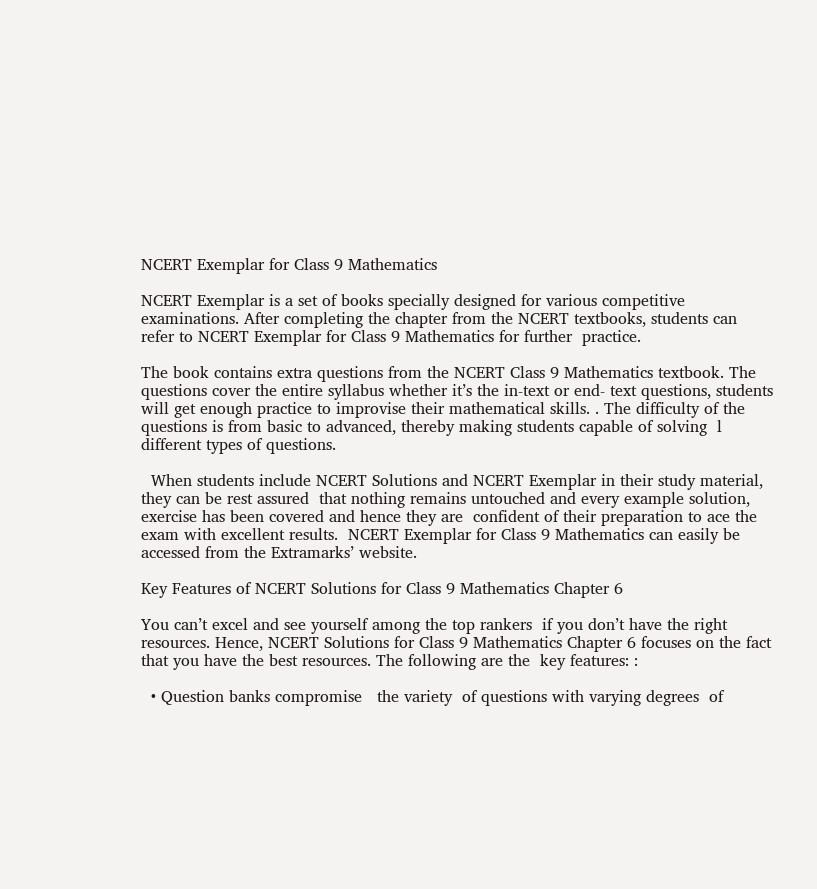NCERT Exemplar for Class 9 Mathematics

NCERT Exemplar is a set of books specially designed for various competitive examinations. After completing the chapter from the NCERT textbooks, students can refer to NCERT Exemplar for Class 9 Mathematics for further  practice.

The book contains extra questions from the NCERT Class 9 Mathematics textbook. The questions cover the entire syllabus whether it’s the in-text or end- text questions, students will get enough practice to improvise their mathematical skills. . The difficulty of the questions is from basic to advanced, thereby making students capable of solving  l different types of questions.

  When students include NCERT Solutions and NCERT Exemplar in their study material, they can be rest assured  that nothing remains untouched and every example solution, exercise has been covered and hence they are  confident of their preparation to ace the exam with excellent results.  NCERT Exemplar for Class 9 Mathematics can easily be accessed from the Extramarks’ website.

Key Features of NCERT Solutions for Class 9 Mathematics Chapter 6

You can’t excel and see yourself among the top rankers  if you don’t have the right resources. Hence, NCERT Solutions for Class 9 Mathematics Chapter 6 focuses on the fact that you have the best resources. The following are the  key features: :

  • Question banks compromise   the variety  of questions with varying degrees  of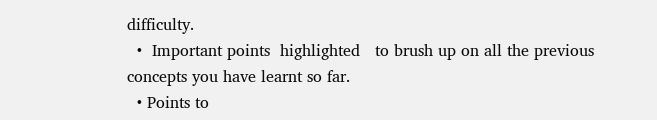difficulty.
  •  Important points  highlighted   to brush up on all the previous concepts you have learnt so far.
  • Points to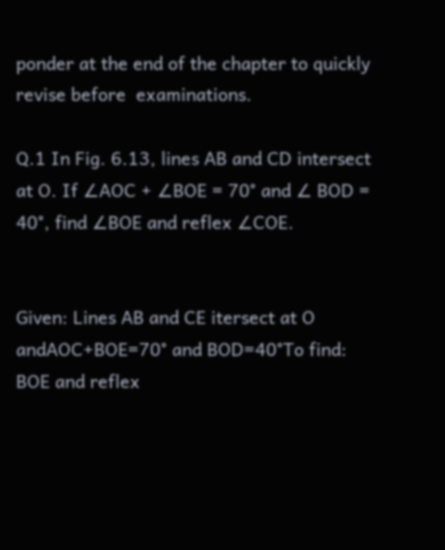ponder at the end of the chapter to quickly revise before  examinations.

Q.1 In Fig. 6.13, lines AB and CD intersect at O. If ∠AOC + ∠BOE = 70° and ∠ BOD = 40°, find ∠BOE and reflex ∠COE.


Given: Lines AB and CE itersect at O andAOC+BOE=70° and BOD=40°To find: BOE and reflex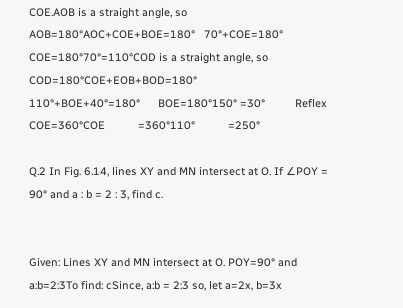COE.AOB is a straight angle, so              AOB=180°AOC+COE+BOE=180°   70°+COE=180°    COE=180°70°=110°COD is a straight angle, so              COD=180°COE+EOB+BOD=180°         110°+BOE+40°=180°      BOE=180°150° =30°          Reflex COE=360°COE           =360°110°           =250°

Q.2 In Fig. 6.14, lines XY and MN intersect at O. If ∠POY = 90° and a : b = 2 : 3, find c.


Given: Lines XY and MN intersect at O. POY=90° and a:b=2:3To find: cSince, a:b = 2:3 so, let a=2x, b=3x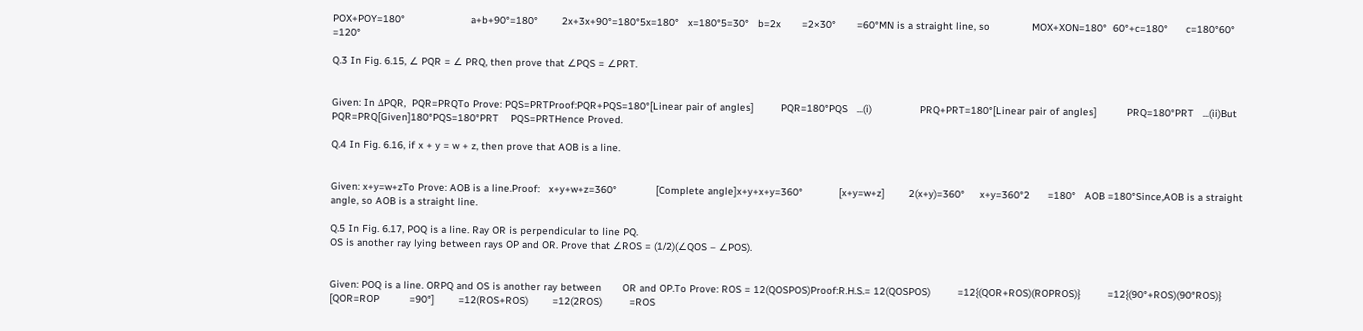POX+POY=180°                      a+b+90°=180°        2x+3x+90°=180°5x=180°   x=180°5=30°   b=2x       =2×30°       =60°MN is a straight line, so              MOX+XON=180°  60°+c=180°      c=180°60°       =120°

Q.3 In Fig. 6.15, ∠ PQR = ∠ PRQ, then prove that ∠PQS = ∠PRT.


Given: In ΔPQR,  PQR=PRQTo Prove: PQS=PRTProof:PQR+PQS=180°[Linear pair of angles]         PQR=180°PQS   ...(i)                PRQ+PRT=180°[Linear pair of angles]          PRQ=180°PRT   ...(ii)But    PQR=PRQ[Given]180°PQS=180°PRT    PQS=PRTHence Proved.

Q.4 In Fig. 6.16, if x + y = w + z, then prove that AOB is a line.


Given: x+y=w+zTo Prove: AOB is a line.Proof:   x+y+w+z=360°             [Complete angle]x+y+x+y=360°            [x+y=w+z]        2(x+y)=360°     x+y=360°2      =180°   AOB =180°Since,AOB is a straight angle, so AOB is a straight line.

Q.5 In Fig. 6.17, POQ is a line. Ray OR is perpendicular to line PQ.
OS is another ray lying between rays OP and OR. Prove that ∠ROS = (1/2)(∠QOS – ∠POS).


Given: POQ is a line. ORPQ and OS is another ray between       OR and OP.To Prove: ROS = 12(QOSPOS)Proof:R.H.S.= 12(QOSPOS)         =12{(QOR+ROS)(ROPROS)}         =12{(90°+ROS)(90°ROS)}      [QOR=ROP          =90°]        =12(ROS+ROS)        =12(2ROS)         =ROS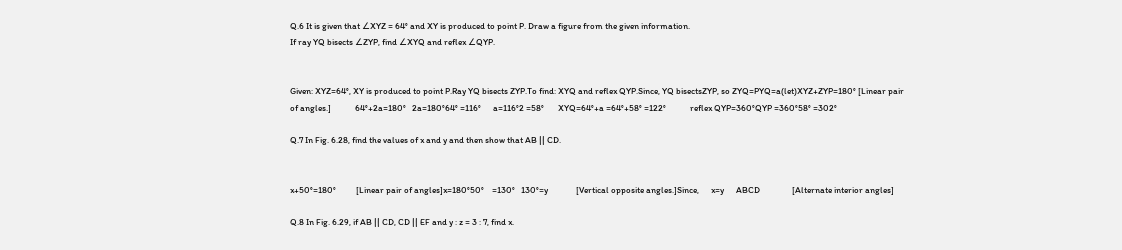Q.6 It is given that ∠XYZ = 64° and XY is produced to point P. Draw a figure from the given information.
If ray YQ bisects ∠ZYP, find ∠XYQ and reflex ∠QYP.


Given: XYZ=64°, XY is produced to point P.Ray YQ bisects ZYP.To find: XYQ and reflex QYP.Since, YQ bisectsZYP, so ZYQ=PYQ=a(let)XYZ+ZYP=180° [Linear pair of angles.]            64°+2a=180°   2a=180°64° =116°      a=116°2 =58°       XYQ=64°+a =64°+58° =122°            reflex QYP=360°QYP =360°58° =302°

Q.7 In Fig. 6.28, find the values of x and y and then show that AB || CD.


x+50°=180°          [Linear pair of angles]x=180°50°    =130°   130°=y              [Vertical opposite angles.]Since,      x=y      ABCD                [Alternate interior angles]

Q.8 In Fig. 6.29, if AB || CD, CD || EF and y : z = 3 : 7, find x.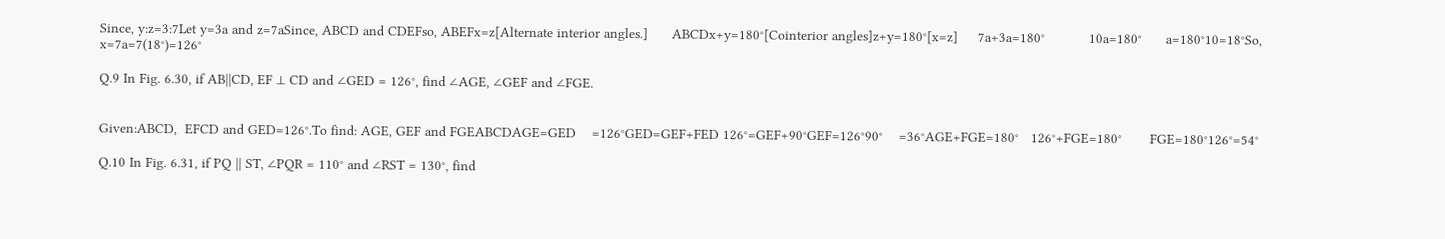Since, y:z=3:7Let y=3a and z=7aSince, ABCD and CDEFso, ABEFx=z[Alternate interior angles.]      ABCDx+y=180°[Cointerior angles]z+y=180°[x=z]     7a+3a=180°           10a=180°      a=180°10=18°So, x=7a=7(18°)=126°

Q.9 In Fig. 6.30, if AB||CD, EF ⊥ CD and ∠GED = 126°, find ∠AGE, ∠GEF and ∠FGE.


Given:ABCD,  EFCD and GED=126°.To find: AGE, GEF and FGEABCDAGE=GED    =126°GED=GEF+FED 126°=GEF+90°GEF=126°90°    =36°AGE+FGE=180°   126°+FGE=180°       FGE=180°126°=54°

Q.10 In Fig. 6.31, if PQ || ST, ∠PQR = 110° and ∠RST = 130°, find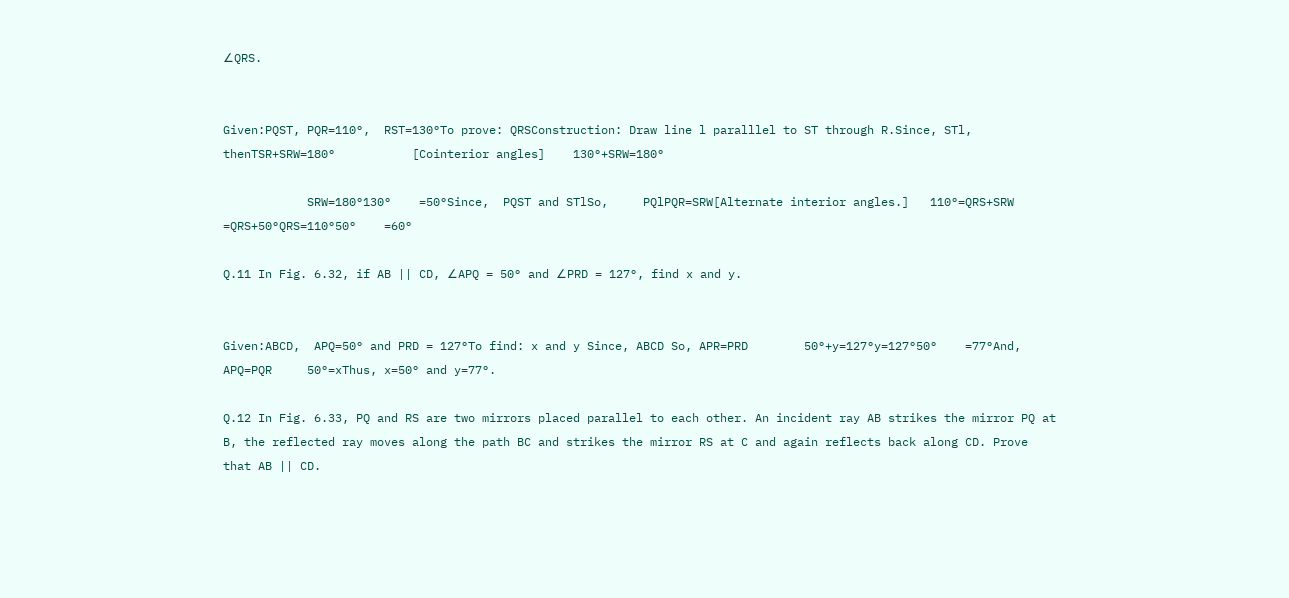∠QRS.


Given:PQST, PQR=110°,  RST=130°To prove: QRSConstruction: Draw line l paralllel to ST through R.Since, STl, thenTSR+SRW=180°           [Cointerior angles]    130°+SRW=180°

            SRW=180°130°    =50°Since,  PQST and STlSo,     PQlPQR=SRW[Alternate interior angles.]   110°=QRS+SRW    =QRS+50°QRS=110°50°    =60°

Q.11 In Fig. 6.32, if AB || CD, ∠APQ = 50° and ∠PRD = 127°, find x and y.


Given:ABCD,  APQ=50° and PRD = 127°To find: x and y Since, ABCD So, APR=PRD        50°+y=127°y=127°50°    =77°And,       APQ=PQR     50°=xThus, x=50° and y=77°.

Q.12 In Fig. 6.33, PQ and RS are two mirrors placed parallel to each other. An incident ray AB strikes the mirror PQ at B, the reflected ray moves along the path BC and strikes the mirror RS at C and again reflects back along CD. Prove that AB || CD.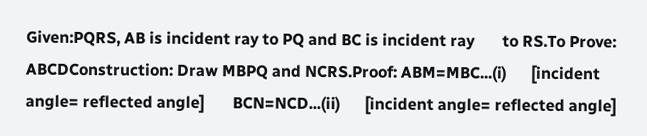Given:PQRS, AB is incident ray to PQ and BC is incident ray       to RS.To Prove: ABCDConstruction: Draw MBPQ and NCRS.Proof: ABM=MBC...(i)      [incident angle= reflected angle]       BCN=NCD...(ii)      [incident angle= reflected angle]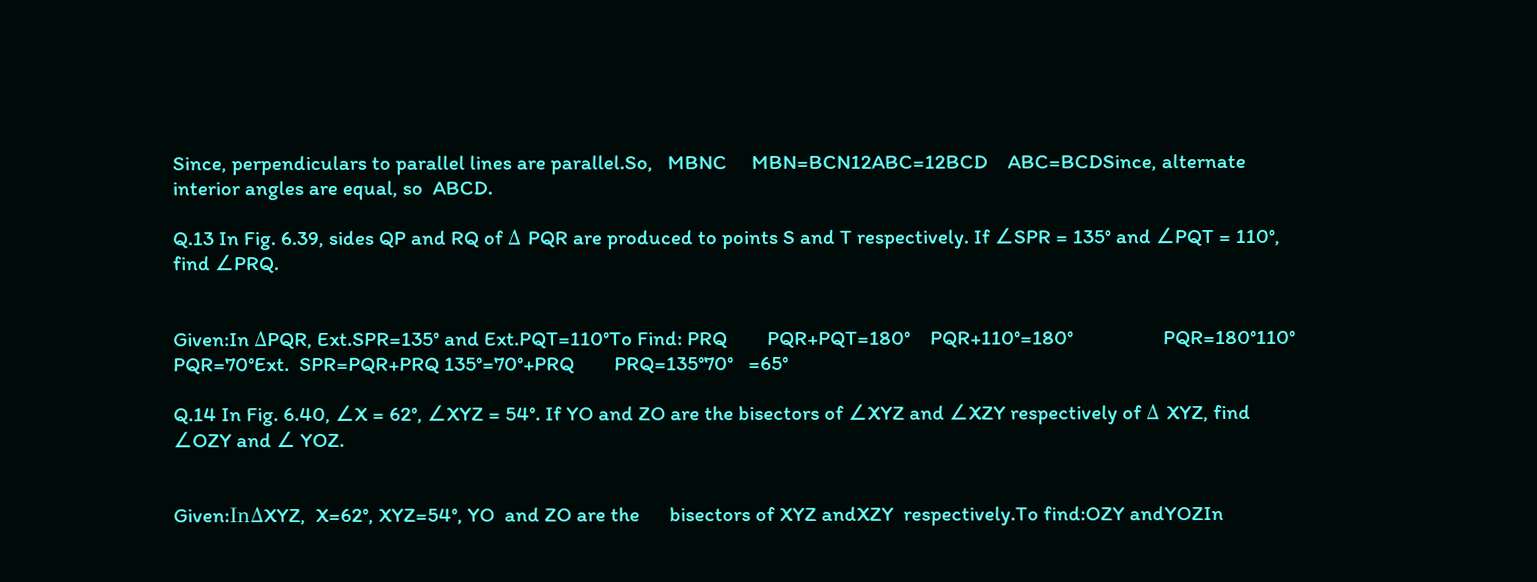Since, perpendiculars to parallel lines are parallel.So,   MBNC     MBN=BCN12ABC=12BCD    ABC=BCDSince, alternate interior angles are equal, so  ABCD.

Q.13 In Fig. 6.39, sides QP and RQ of Δ PQR are produced to points S and T respectively. If ∠SPR = 135° and ∠PQT = 110°, find ∠PRQ.


Given:In ΔPQR, Ext.SPR=135° and Ext.PQT=110°To Find: PRQ        PQR+PQT=180°    PQR+110°=180°                  PQR=180°110°                  PQR=70°Ext.  SPR=PQR+PRQ 135°=70°+PRQ        PRQ=135°70°   =65°

Q.14 In Fig. 6.40, ∠X = 62°, ∠XYZ = 54°. If YO and ZO are the bisectors of ∠XYZ and ∠XZY respectively of Δ XYZ, find ∠OZY and ∠ YOZ.


Given:InΔXYZ,  X=62°, XYZ=54°, YO  and ZO are the      bisectors of XYZ andXZY  respectively.To find:OZY andYOZIn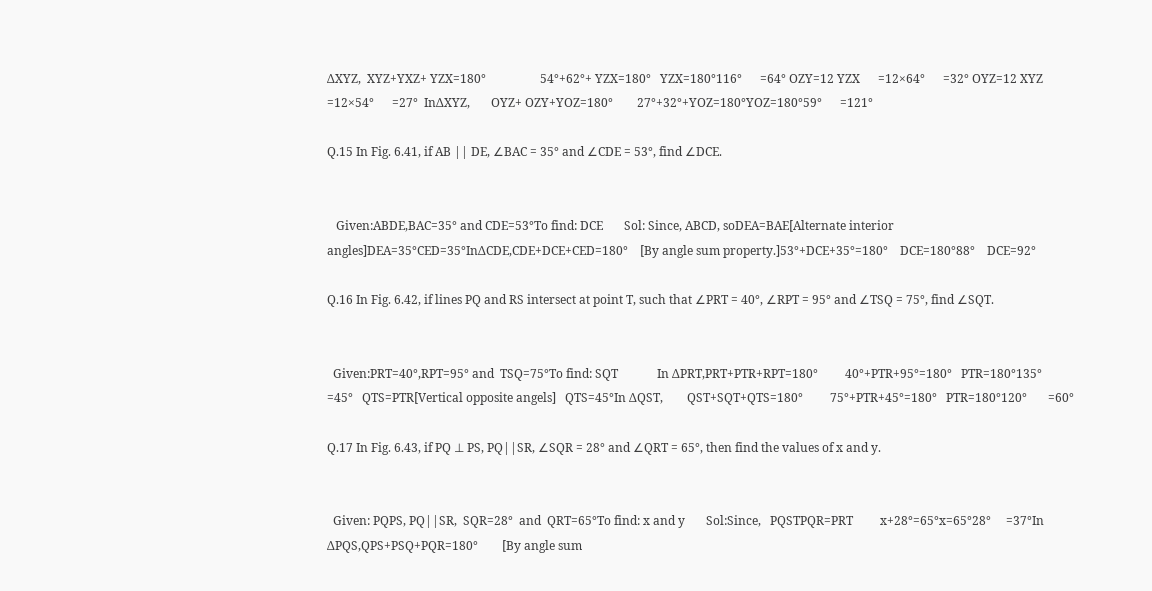ΔXYZ,  XYZ+YXZ+ YZX=180°                  54°+62°+ YZX=180°   YZX=180°116°      =64° OZY=12 YZX      =12×64°      =32° OYZ=12 XYZ      =12×54°      =27°  InΔXYZ,       OYZ+ OZY+YOZ=180°        27°+32°+YOZ=180°YOZ=180°59°      =121°

Q.15 In Fig. 6.41, if AB || DE, ∠BAC = 35° and ∠CDE = 53°, find ∠DCE.


   Given:ABDE,BAC=35° and CDE=53°To find: DCE       Sol: Since, ABCD, soDEA=BAE[Alternate interior angles]DEA=35°CED=35°InΔCDE,CDE+DCE+CED=180°    [By angle sum property.]53°+DCE+35°=180°    DCE=180°88°    DCE=92°

Q.16 In Fig. 6.42, if lines PQ and RS intersect at point T, such that ∠PRT = 40°, ∠RPT = 95° and ∠TSQ = 75°, find ∠SQT.


  Given:PRT=40°,RPT=95° and  TSQ=75°To find: SQT             In ΔPRT,PRT+PTR+RPT=180°         40°+PTR+95°=180°   PTR=180°135°       =45°   QTS=PTR[Vertical opposite angels]   QTS=45°In ΔQST,        QST+SQT+QTS=180°         75°+PTR+45°=180°   PTR=180°120°       =60°

Q.17 In Fig. 6.43, if PQ ⊥ PS, PQ||SR, ∠SQR = 28° and ∠QRT = 65°, then find the values of x and y.


  Given: PQPS, PQ||SR,  SQR=28°  and  QRT=65°To find: x and y       Sol:Since,   PQSTPQR=PRT         x+28°=65°x=65°28°     =37°In ΔPQS,QPS+PSQ+PQR=180°        [By angle sum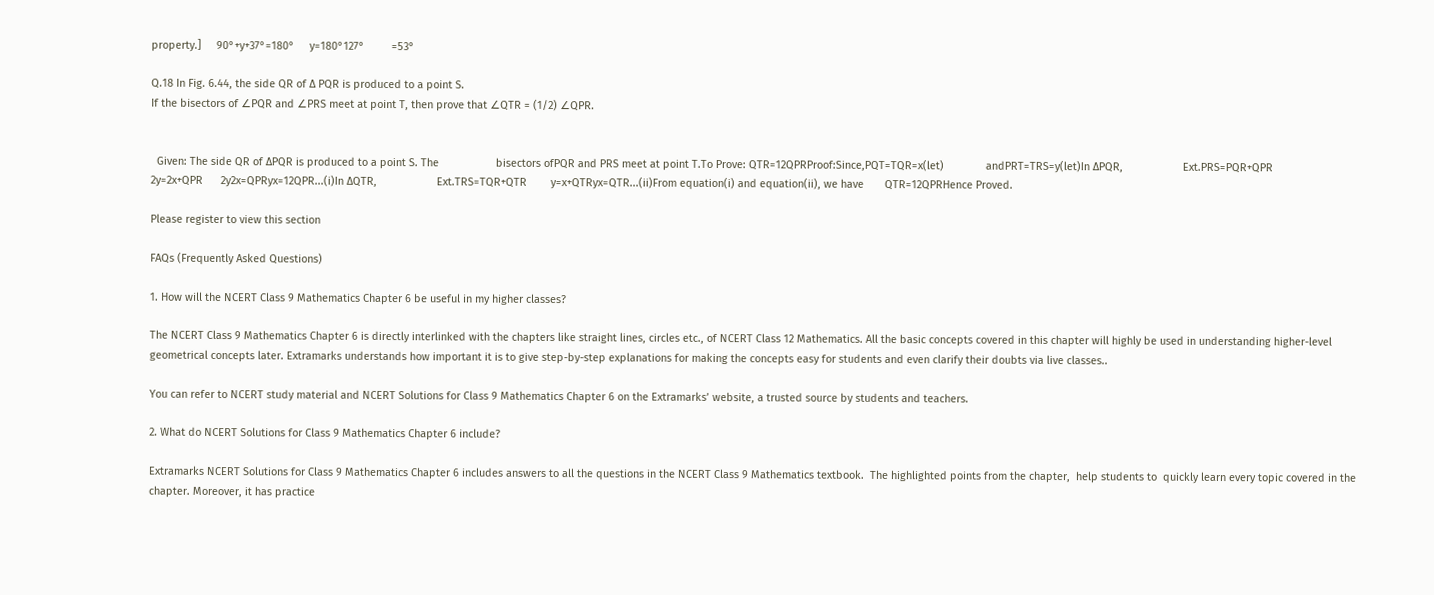property.]     90°+y+37°=180°     y=180°127°         =53°

Q.18 In Fig. 6.44, the side QR of Δ PQR is produced to a point S.
If the bisectors of ∠PQR and ∠PRS meet at point T, then prove that ∠QTR = (1/2) ∠QPR.


  Given: The side QR of ΔPQR is produced to a point S. The                   bisectors ofPQR and PRS meet at point T.To Prove: QTR=12QPRProof:Since,PQT=TQR=x(let)              andPRT=TRS=y(let)In ΔPQR,                    Ext.PRS=PQR+QPR                  2y=2x+QPR      2y2x=QPRyx=12QPR...(i)In ΔQTR,                    Ext.TRS=TQR+QTR        y=x+QTRyx=QTR...(ii)From equation(i) and equation(ii), we have       QTR=12QPRHence Proved.

Please register to view this section

FAQs (Frequently Asked Questions)

1. How will the NCERT Class 9 Mathematics Chapter 6 be useful in my higher classes?

The NCERT Class 9 Mathematics Chapter 6 is directly interlinked with the chapters like straight lines, circles etc., of NCERT Class 12 Mathematics. All the basic concepts covered in this chapter will highly be used in understanding higher-level geometrical concepts later. Extramarks understands how important it is to give step-by-step explanations for making the concepts easy for students and even clarify their doubts via live classes..

You can refer to NCERT study material and NCERT Solutions for Class 9 Mathematics Chapter 6 on the Extramarks’ website, a trusted source by students and teachers.

2. What do NCERT Solutions for Class 9 Mathematics Chapter 6 include?

Extramarks NCERT Solutions for Class 9 Mathematics Chapter 6 includes answers to all the questions in the NCERT Class 9 Mathematics textbook.  The highlighted points from the chapter,  help students to  quickly learn every topic covered in the chapter. Moreover, it has practice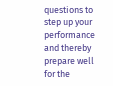questions to  step up your performance and thereby prepare well for the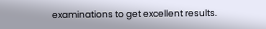examinations to get excellent results.